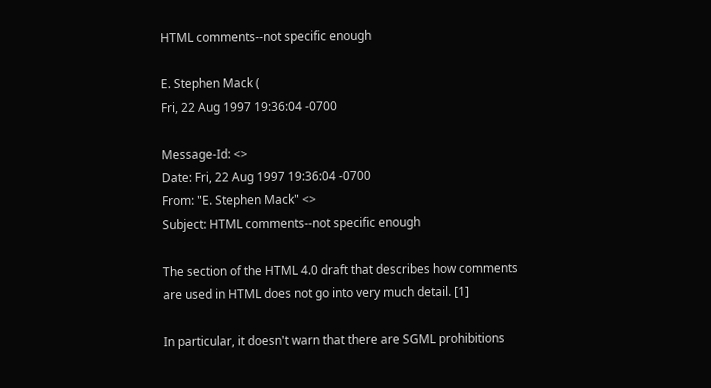HTML comments--not specific enough

E. Stephen Mack (
Fri, 22 Aug 1997 19:36:04 -0700

Message-Id: <>
Date: Fri, 22 Aug 1997 19:36:04 -0700
From: "E. Stephen Mack" <>
Subject: HTML comments--not specific enough

The section of the HTML 4.0 draft that describes how comments
are used in HTML does not go into very much detail. [1]

In particular, it doesn't warn that there are SGML prohibitions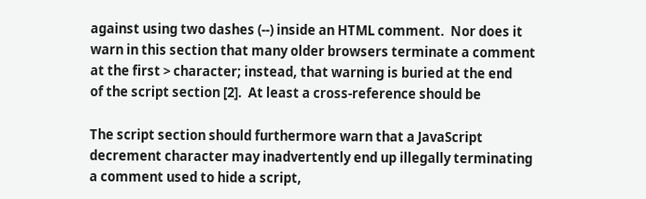against using two dashes (--) inside an HTML comment.  Nor does it
warn in this section that many older browsers terminate a comment
at the first > character; instead, that warning is buried at the end
of the script section [2].  At least a cross-reference should be

The script section should furthermore warn that a JavaScript
decrement character may inadvertently end up illegally terminating
a comment used to hide a script,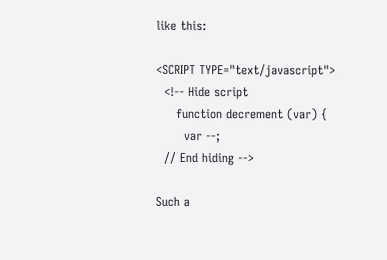like this:

<SCRIPT TYPE="text/javascript">
  <!-- Hide script
     function decrement (var) {
       var --;
  // End hiding -->

Such a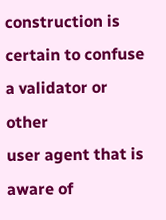construction is certain to confuse a validator or other
user agent that is aware of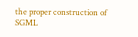the proper construction of SGML